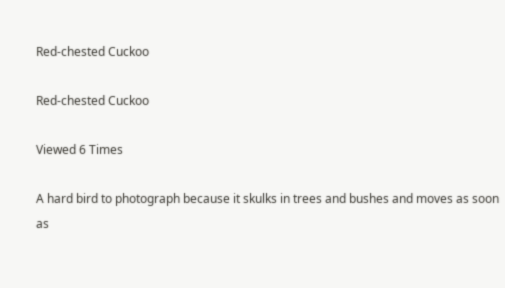Red-chested Cuckoo

Red-chested Cuckoo

Viewed 6 Times

A hard bird to photograph because it skulks in trees and bushes and moves as soon as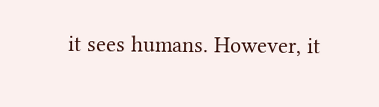it sees humans. However, it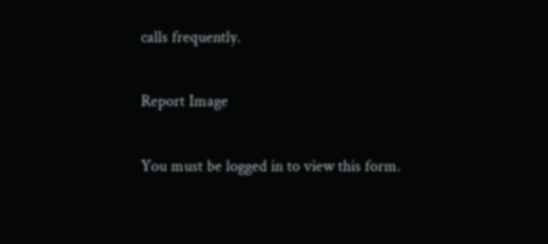calls frequently.

Report Image

You must be logged in to view this form.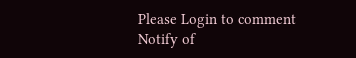Please Login to comment
Notify of